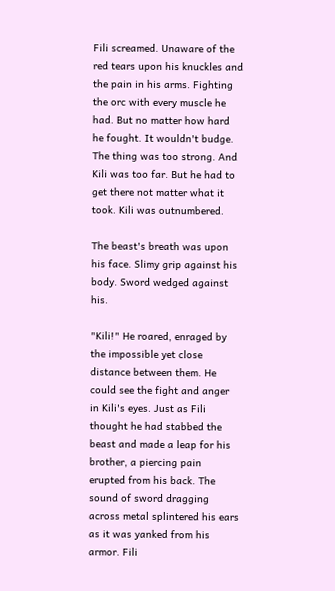Fili screamed. Unaware of the red tears upon his knuckles and the pain in his arms. Fighting the orc with every muscle he had. But no matter how hard he fought. It wouldn't budge. The thing was too strong. And Kili was too far. But he had to get there not matter what it took. Kili was outnumbered.

The beast's breath was upon his face. Slimy grip against his body. Sword wedged against his.

"Kili!" He roared, enraged by the impossible yet close distance between them. He could see the fight and anger in Kili's eyes. Just as Fili thought he had stabbed the beast and made a leap for his brother, a piercing pain erupted from his back. The sound of sword dragging across metal splintered his ears as it was yanked from his armor. Fili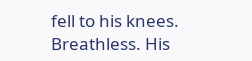fell to his knees. Breathless. His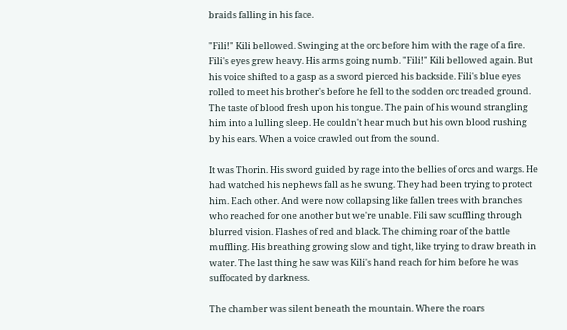braids falling in his face.

"Fili!" Kili bellowed. Swinging at the orc before him with the rage of a fire. Fili's eyes grew heavy. His arms going numb. "Fili!" Kili bellowed again. But his voice shifted to a gasp as a sword pierced his backside. Fili's blue eyes rolled to meet his brother's before he fell to the sodden orc treaded ground. The taste of blood fresh upon his tongue. The pain of his wound strangling him into a lulling sleep. He couldn't hear much but his own blood rushing by his ears. When a voice crawled out from the sound.

It was Thorin. His sword guided by rage into the bellies of orcs and wargs. He had watched his nephews fall as he swung. They had been trying to protect him. Each other. And were now collapsing like fallen trees with branches who reached for one another but we're unable. Fili saw scuffling through blurred vision. Flashes of red and black. The chiming roar of the battle muffling. His breathing growing slow and tight, like trying to draw breath in water. The last thing he saw was Kili's hand reach for him before he was suffocated by darkness.

The chamber was silent beneath the mountain. Where the roars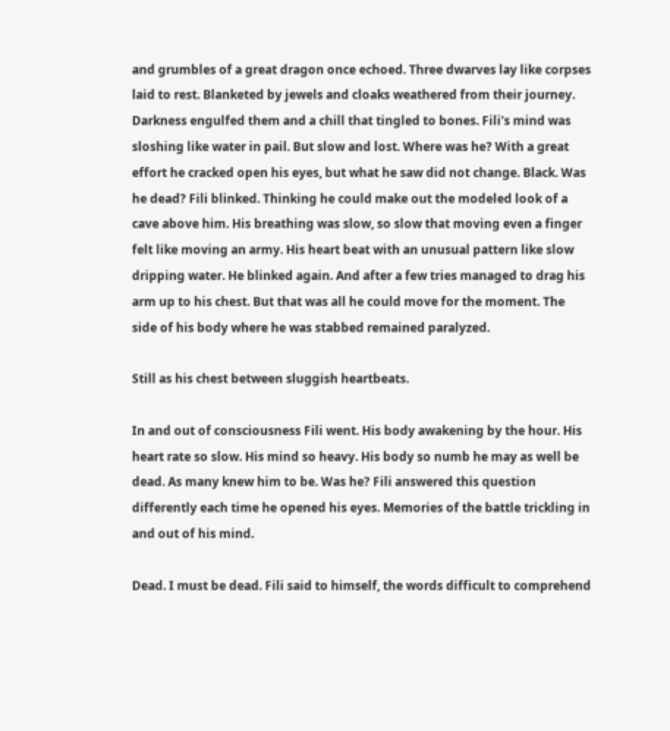and grumbles of a great dragon once echoed. Three dwarves lay like corpses laid to rest. Blanketed by jewels and cloaks weathered from their journey. Darkness engulfed them and a chill that tingled to bones. Fili's mind was sloshing like water in pail. But slow and lost. Where was he? With a great effort he cracked open his eyes, but what he saw did not change. Black. Was he dead? Fili blinked. Thinking he could make out the modeled look of a cave above him. His breathing was slow, so slow that moving even a finger felt like moving an army. His heart beat with an unusual pattern like slow dripping water. He blinked again. And after a few tries managed to drag his arm up to his chest. But that was all he could move for the moment. The side of his body where he was stabbed remained paralyzed.

Still as his chest between sluggish heartbeats.

In and out of consciousness Fili went. His body awakening by the hour. His heart rate so slow. His mind so heavy. His body so numb he may as well be dead. As many knew him to be. Was he? Fili answered this question differently each time he opened his eyes. Memories of the battle trickling in and out of his mind.

Dead. I must be dead. Fili said to himself, the words difficult to comprehend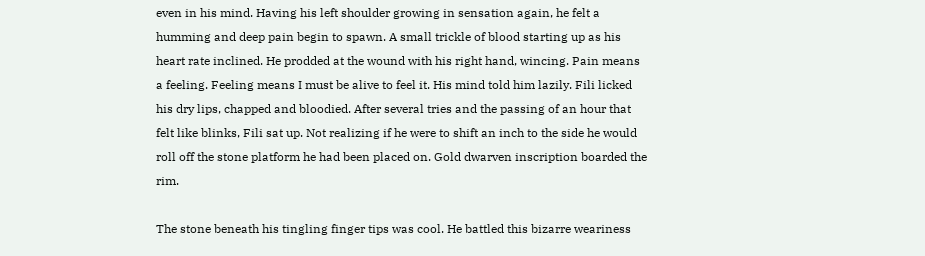even in his mind. Having his left shoulder growing in sensation again, he felt a humming and deep pain begin to spawn. A small trickle of blood starting up as his heart rate inclined. He prodded at the wound with his right hand, wincing. Pain means a feeling. Feeling means I must be alive to feel it. His mind told him lazily. Fili licked his dry lips, chapped and bloodied. After several tries and the passing of an hour that felt like blinks, Fili sat up. Not realizing if he were to shift an inch to the side he would roll off the stone platform he had been placed on. Gold dwarven inscription boarded the rim.

The stone beneath his tingling finger tips was cool. He battled this bizarre weariness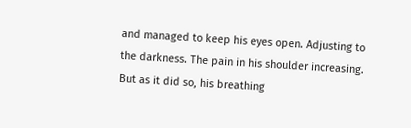and managed to keep his eyes open. Adjusting to the darkness. The pain in his shoulder increasing. But as it did so, his breathing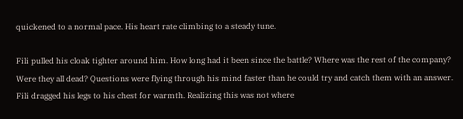quickened to a normal pace. His heart rate climbing to a steady tune.

Fili pulled his cloak tighter around him. How long had it been since the battle? Where was the rest of the company? Were they all dead? Questions were flying through his mind faster than he could try and catch them with an answer. Fili dragged his legs to his chest for warmth. Realizing this was not where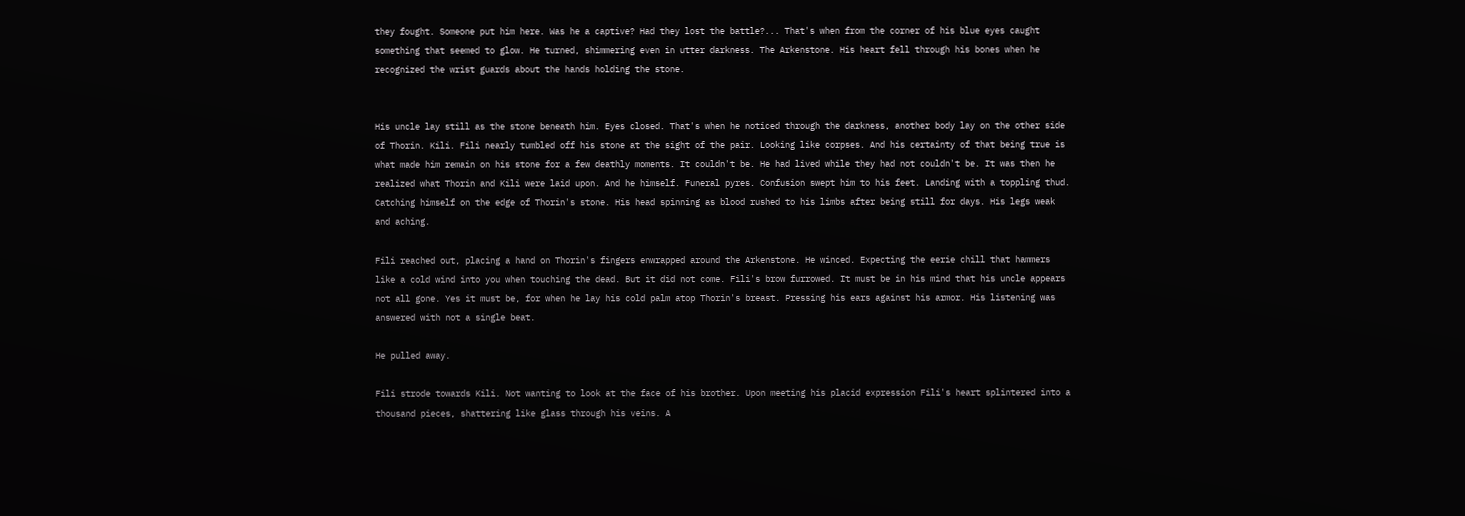they fought. Someone put him here. Was he a captive? Had they lost the battle?... That's when from the corner of his blue eyes caught something that seemed to glow. He turned, shimmering even in utter darkness. The Arkenstone. His heart fell through his bones when he recognized the wrist guards about the hands holding the stone.


His uncle lay still as the stone beneath him. Eyes closed. That's when he noticed through the darkness, another body lay on the other side of Thorin. Kili. Fili nearly tumbled off his stone at the sight of the pair. Looking like corpses. And his certainty of that being true is what made him remain on his stone for a few deathly moments. It couldn't be. He had lived while they had not couldn't be. It was then he realized what Thorin and Kili were laid upon. And he himself. Funeral pyres. Confusion swept him to his feet. Landing with a toppling thud. Catching himself on the edge of Thorin's stone. His head spinning as blood rushed to his limbs after being still for days. His legs weak and aching.

Fili reached out, placing a hand on Thorin's fingers enwrapped around the Arkenstone. He winced. Expecting the eerie chill that hammers like a cold wind into you when touching the dead. But it did not come. Fili's brow furrowed. It must be in his mind that his uncle appears not all gone. Yes it must be, for when he lay his cold palm atop Thorin's breast. Pressing his ears against his armor. His listening was answered with not a single beat.

He pulled away.

Fili strode towards Kili. Not wanting to look at the face of his brother. Upon meeting his placid expression Fili's heart splintered into a thousand pieces, shattering like glass through his veins. A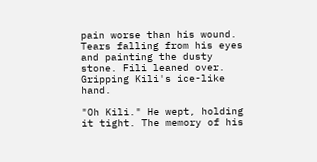pain worse than his wound. Tears falling from his eyes and painting the dusty stone. Fili leaned over. Gripping Kili's ice-like hand.

"Oh Kili." He wept, holding it tight. The memory of his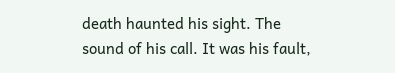death haunted his sight. The sound of his call. It was his fault,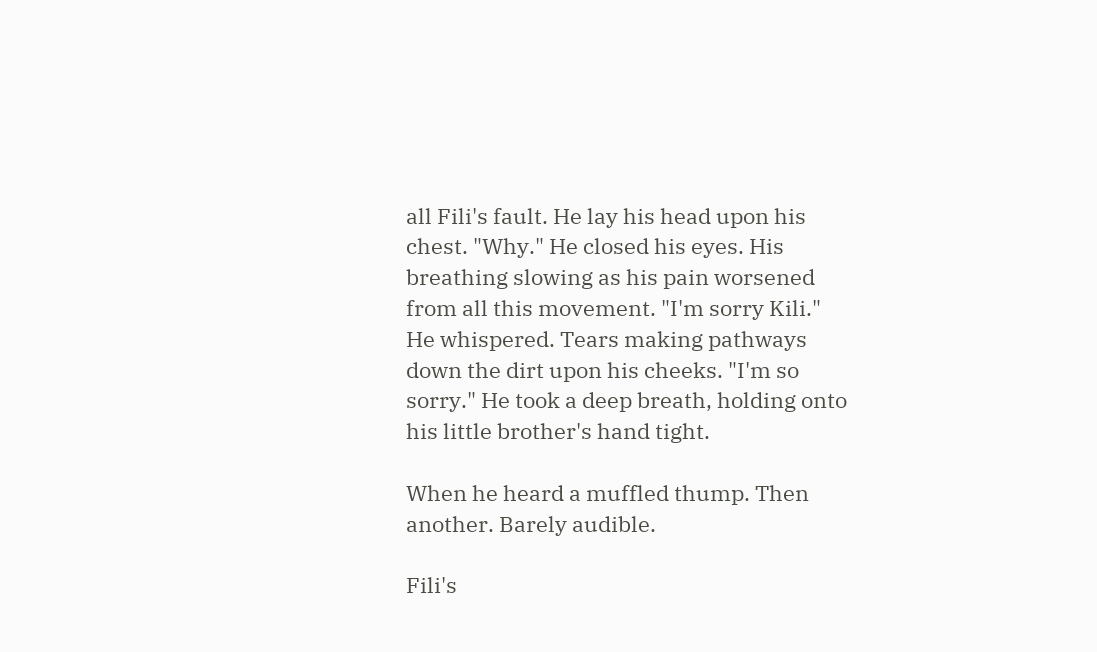all Fili's fault. He lay his head upon his chest. "Why." He closed his eyes. His breathing slowing as his pain worsened from all this movement. "I'm sorry Kili." He whispered. Tears making pathways down the dirt upon his cheeks. "I'm so sorry." He took a deep breath, holding onto his little brother's hand tight.

When he heard a muffled thump. Then another. Barely audible.

Fili's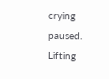crying paused. Lifting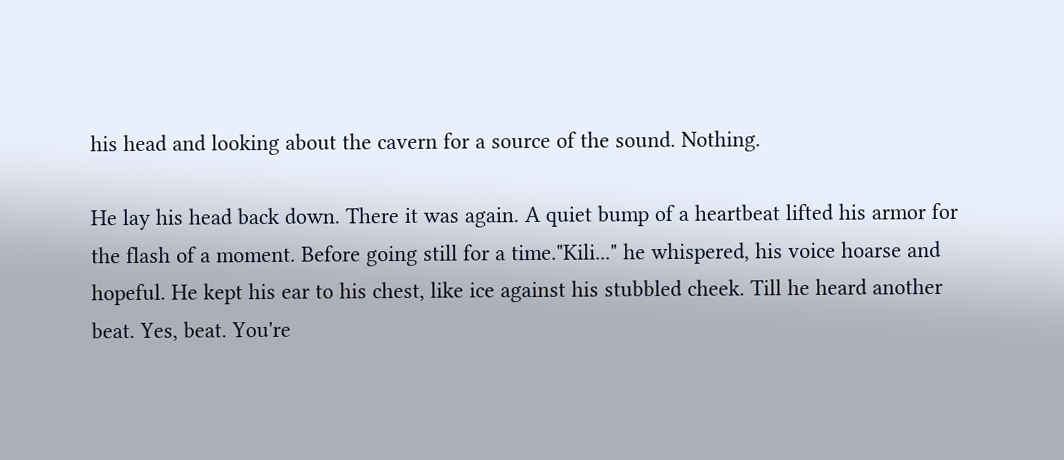his head and looking about the cavern for a source of the sound. Nothing.

He lay his head back down. There it was again. A quiet bump of a heartbeat lifted his armor for the flash of a moment. Before going still for a time."Kili..." he whispered, his voice hoarse and hopeful. He kept his ear to his chest, like ice against his stubbled cheek. Till he heard another beat. Yes, beat. You're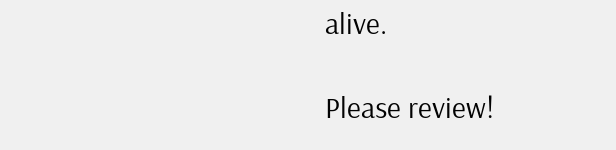alive.

Please review!